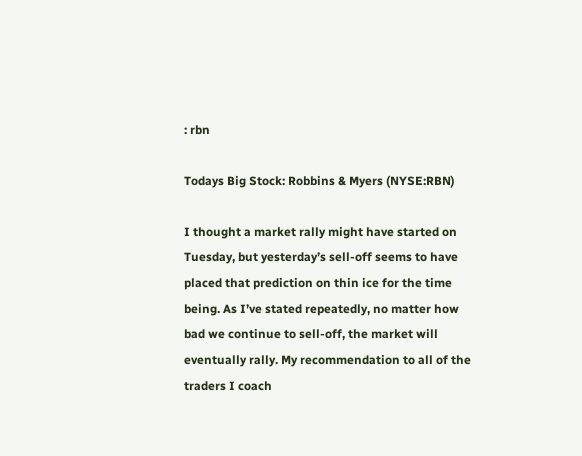: rbn

Todays Big Stock: Robbins & Myers (NYSE:RBN)

I thought a market rally might have started on Tuesday, but yesterday’s sell-off seems to have placed that prediction on thin ice for the time being. As I’ve stated repeatedly, no matter how bad we continue to sell-off, the market will eventually rally. My recommendation to all of the traders I coach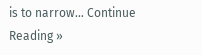is to narrow… Continue Reading »